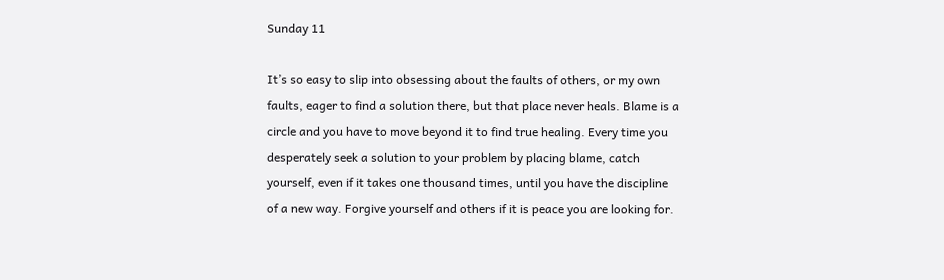Sunday 11

It’s so easy to slip into obsessing about the faults of others, or my own faults, eager to find a solution there, but that place never heals. Blame is a circle and you have to move beyond it to find true healing. Every time you desperately seek a solution to your problem by placing blame, catch yourself, even if it takes one thousand times, until you have the discipline of a new way. Forgive yourself and others if it is peace you are looking for.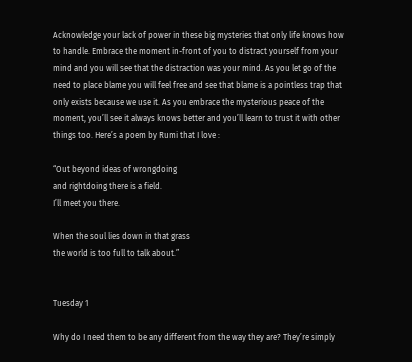Acknowledge your lack of power in these big mysteries that only life knows how to handle. Embrace the moment in-front of you to distract yourself from your mind and you will see that the distraction was your mind. As you let go of the need to place blame you will feel free and see that blame is a pointless trap that only exists because we use it. As you embrace the mysterious peace of the moment, you’ll see it always knows better and you’ll learn to trust it with other things too. Here’s a poem by Rumi that I love :

“Out beyond ideas of wrongdoing
and rightdoing there is a field.
I’ll meet you there.

When the soul lies down in that grass
the world is too full to talk about.”


Tuesday 1

Why do I need them to be any different from the way they are? They’re simply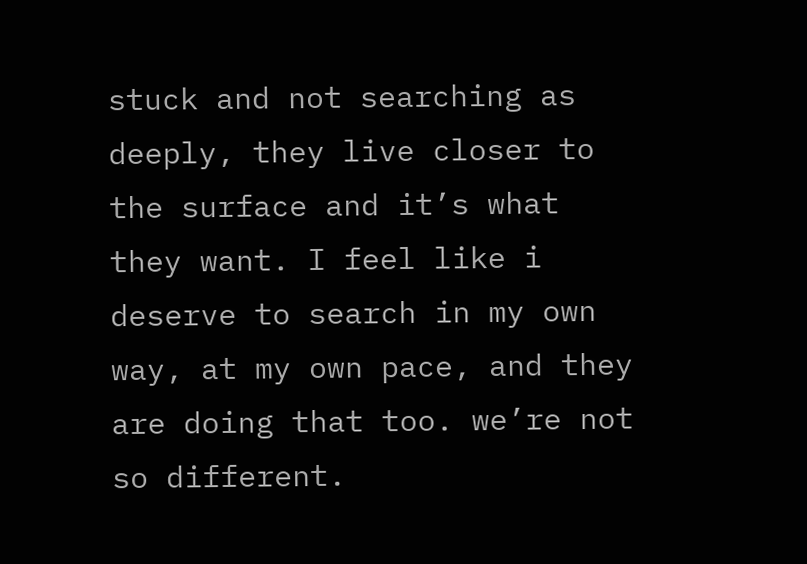stuck and not searching as deeply, they live closer to the surface and it’s what they want. I feel like i deserve to search in my own way, at my own pace, and they are doing that too. we’re not so different.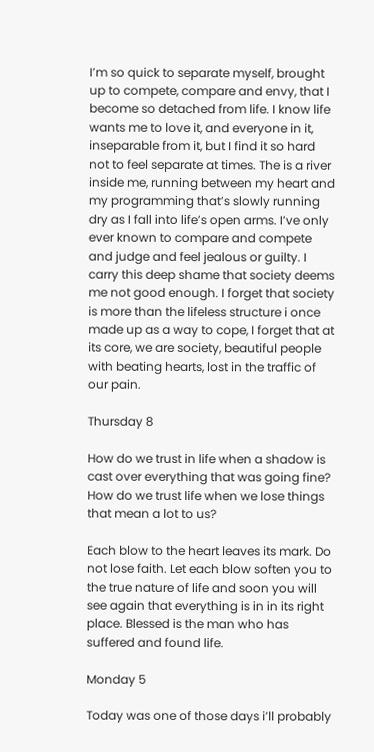I’m so quick to separate myself, brought up to compete, compare and envy, that I become so detached from life. I know life wants me to love it, and everyone in it, inseparable from it, but I find it so hard not to feel separate at times. The is a river inside me, running between my heart and my programming that’s slowly running dry as I fall into life’s open arms. I’ve only ever known to compare and compete and judge and feel jealous or guilty. I carry this deep shame that society deems me not good enough. I forget that society is more than the lifeless structure i once made up as a way to cope, I forget that at its core, we are society, beautiful people with beating hearts, lost in the traffic of our pain.

Thursday 8

How do we trust in life when a shadow is cast over everything that was going fine? How do we trust life when we lose things that mean a lot to us?

Each blow to the heart leaves its mark. Do not lose faith. Let each blow soften you to the true nature of life and soon you will see again that everything is in in its right place. Blessed is the man who has suffered and found life.

Monday 5

Today was one of those days i’ll probably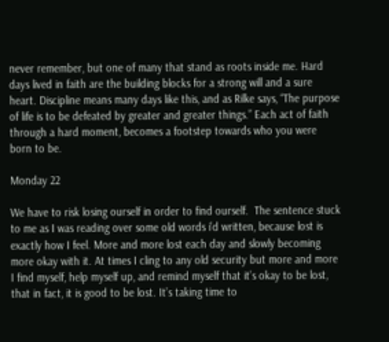never remember, but one of many that stand as roots inside me. Hard days lived in faith are the building blocks for a strong will and a sure heart. Discipline means many days like this, and as Rilke says, “The purpose of life is to be defeated by greater and greater things.” Each act of faith through a hard moment, becomes a footstep towards who you were born to be.

Monday 22

We have to risk losing ourself in order to find ourself.  The sentence stuck to me as I was reading over some old words i’d written, because lost is exactly how I feel. More and more lost each day and slowly becoming more okay with it. At times I cling to any old security but more and more I find myself, help myself up, and remind myself that it’s okay to be lost, that in fact, it is good to be lost. It’s taking time to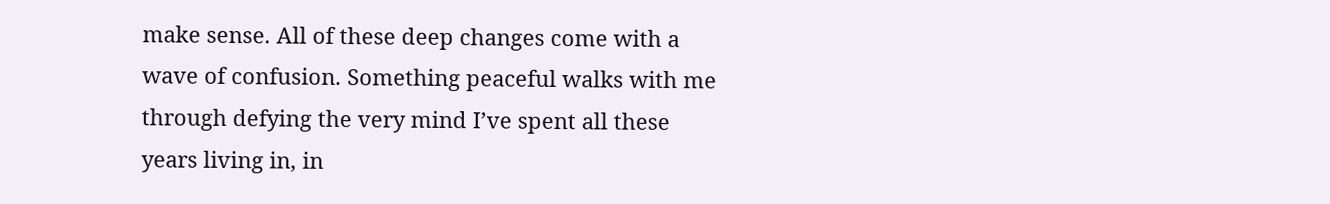make sense. All of these deep changes come with a wave of confusion. Something peaceful walks with me through defying the very mind I’ve spent all these years living in, in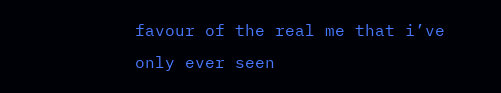favour of the real me that i’ve only ever seen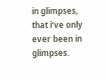in glimpses, that i’ve only ever been in glimpses.